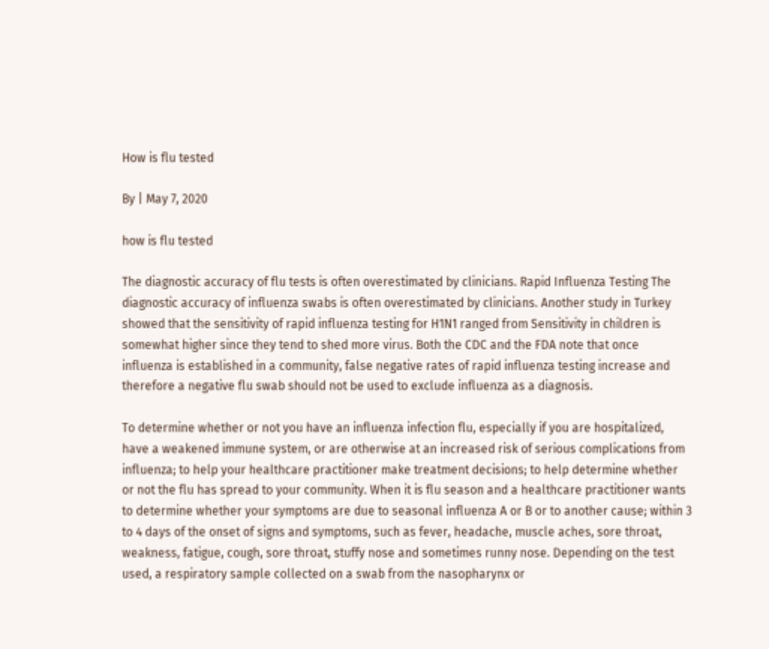How is flu tested

By | May 7, 2020

how is flu tested

The diagnostic accuracy of flu tests is often overestimated by clinicians. Rapid Influenza Testing The diagnostic accuracy of influenza swabs is often overestimated by clinicians. Another study in Turkey showed that the sensitivity of rapid influenza testing for H1N1 ranged from Sensitivity in children is somewhat higher since they tend to shed more virus. Both the CDC and the FDA note that once influenza is established in a community, false negative rates of rapid influenza testing increase and therefore a negative flu swab should not be used to exclude influenza as a diagnosis.

To determine whether or not you have an influenza infection flu, especially if you are hospitalized, have a weakened immune system, or are otherwise at an increased risk of serious complications from influenza; to help your healthcare practitioner make treatment decisions; to help determine whether or not the flu has spread to your community. When it is flu season and a healthcare practitioner wants to determine whether your symptoms are due to seasonal influenza A or B or to another cause; within 3 to 4 days of the onset of signs and symptoms, such as fever, headache, muscle aches, sore throat, weakness, fatigue, cough, sore throat, stuffy nose and sometimes runny nose. Depending on the test used, a respiratory sample collected on a swab from the nasopharynx or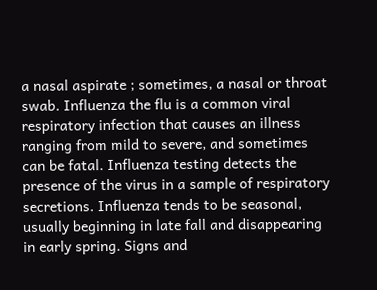a nasal aspirate ; sometimes, a nasal or throat swab. Influenza the flu is a common viral respiratory infection that causes an illness ranging from mild to severe, and sometimes can be fatal. Influenza testing detects the presence of the virus in a sample of respiratory secretions. Influenza tends to be seasonal, usually beginning in late fall and disappearing in early spring. Signs and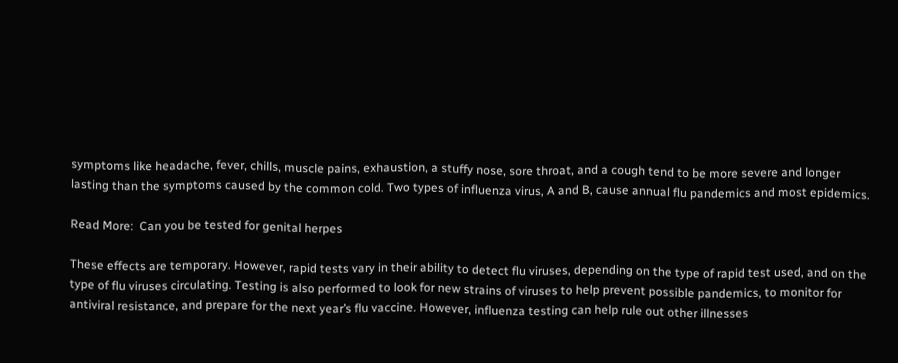symptoms like headache, fever, chills, muscle pains, exhaustion, a stuffy nose, sore throat, and a cough tend to be more severe and longer lasting than the symptoms caused by the common cold. Two types of influenza virus, A and B, cause annual flu pandemics and most epidemics.

Read More:  Can you be tested for genital herpes

These effects are temporary. However, rapid tests vary in their ability to detect flu viruses, depending on the type of rapid test used, and on the type of flu viruses circulating. Testing is also performed to look for new strains of viruses to help prevent possible pandemics, to monitor for antiviral resistance, and prepare for the next year’s flu vaccine. However, influenza testing can help rule out other illnesses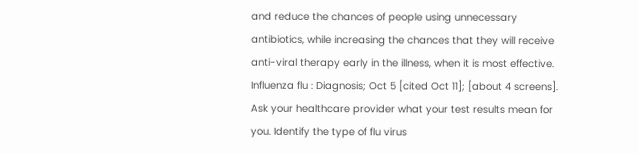and reduce the chances of people using unnecessary antibiotics, while increasing the chances that they will receive anti-viral therapy early in the illness, when it is most effective. Influenza flu : Diagnosis; Oct 5 [cited Oct 11]; [about 4 screens]. Ask your healthcare provider what your test results mean for you. Identify the type of flu virus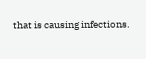that is causing infections.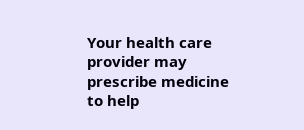Your health care provider may prescribe medicine to help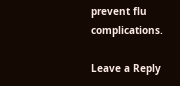prevent flu complications.

Leave a Reply